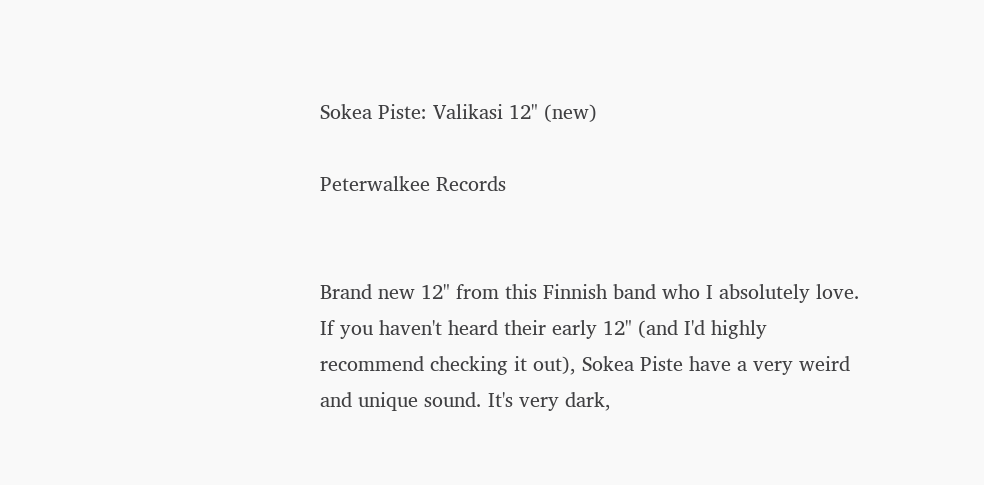Sokea Piste: Valikasi 12" (new)

Peterwalkee Records


Brand new 12" from this Finnish band who I absolutely love. If you haven't heard their early 12" (and I'd highly recommend checking it out), Sokea Piste have a very weird and unique sound. It's very dark,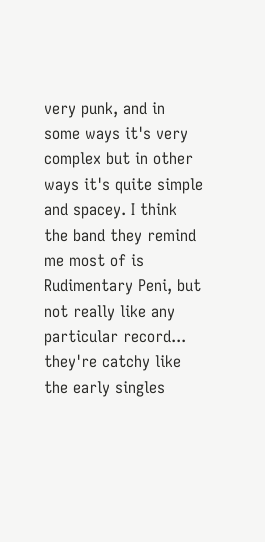very punk, and in some ways it's very complex but in other ways it's quite simple and spacey. I think the band they remind me most of is Rudimentary Peni, but not really like any particular record... they're catchy like the early singles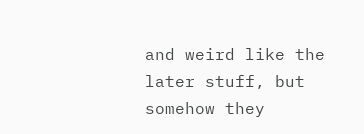and weird like the later stuff, but somehow they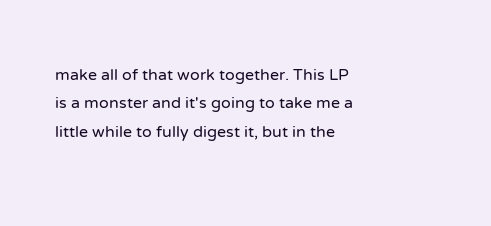make all of that work together. This LP is a monster and it's going to take me a little while to fully digest it, but in the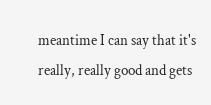meantime I can say that it's really, really good and gets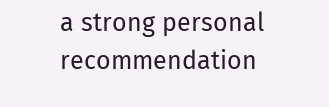a strong personal recommendation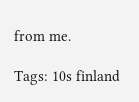from me.

Tags: 10s finland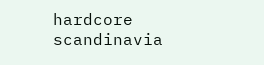hardcore scandinavia